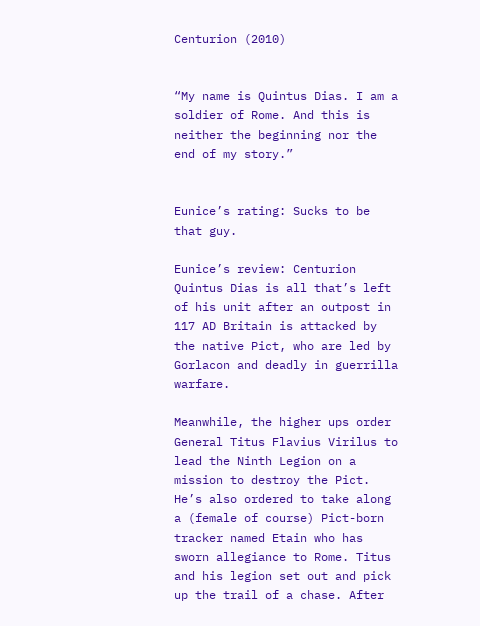Centurion (2010)


“My name is Quintus Dias. I am a soldier of Rome. And this is neither the beginning nor the end of my story.”


Eunice’s rating: Sucks to be that guy.

Eunice’s review: Centurion Quintus Dias is all that’s left of his unit after an outpost in 117 AD Britain is attacked by the native Pict, who are led by Gorlacon and deadly in guerrilla warfare.

Meanwhile, the higher ups order General Titus Flavius Virilus to lead the Ninth Legion on a mission to destroy the Pict. He’s also ordered to take along a (female of course) Pict-born tracker named Etain who has sworn allegiance to Rome. Titus and his legion set out and pick up the trail of a chase. After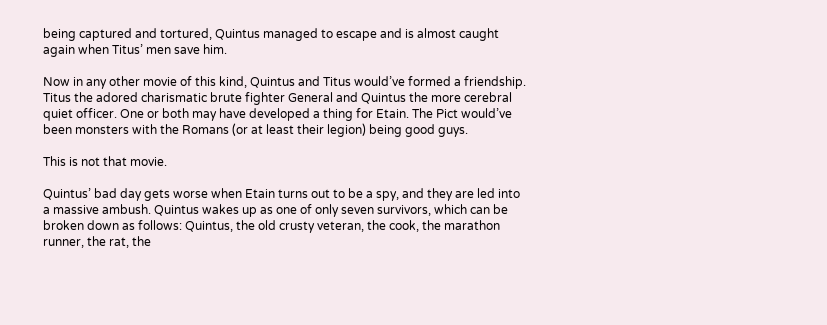being captured and tortured, Quintus managed to escape and is almost caught again when Titus’ men save him.

Now in any other movie of this kind, Quintus and Titus would’ve formed a friendship. Titus the adored charismatic brute fighter General and Quintus the more cerebral quiet officer. One or both may have developed a thing for Etain. The Pict would’ve been monsters with the Romans (or at least their legion) being good guys.

This is not that movie.

Quintus’ bad day gets worse when Etain turns out to be a spy, and they are led into a massive ambush. Quintus wakes up as one of only seven survivors, which can be broken down as follows: Quintus, the old crusty veteran, the cook, the marathon runner, the rat, the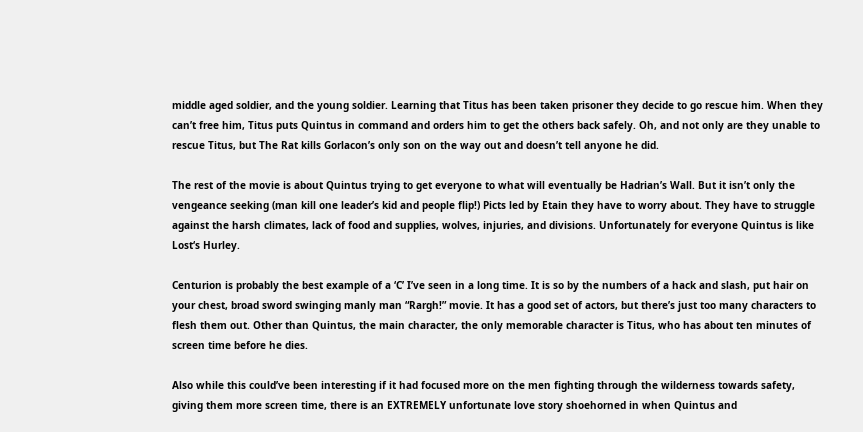middle aged soldier, and the young soldier. Learning that Titus has been taken prisoner they decide to go rescue him. When they can’t free him, Titus puts Quintus in command and orders him to get the others back safely. Oh, and not only are they unable to rescue Titus, but The Rat kills Gorlacon’s only son on the way out and doesn’t tell anyone he did.

The rest of the movie is about Quintus trying to get everyone to what will eventually be Hadrian’s Wall. But it isn’t only the vengeance seeking (man kill one leader’s kid and people flip!) Picts led by Etain they have to worry about. They have to struggle against the harsh climates, lack of food and supplies, wolves, injuries, and divisions. Unfortunately for everyone Quintus is like Lost‘s Hurley.

Centurion is probably the best example of a ‘C’ I’ve seen in a long time. It is so by the numbers of a hack and slash, put hair on your chest, broad sword swinging manly man “Rargh!” movie. It has a good set of actors, but there’s just too many characters to flesh them out. Other than Quintus, the main character, the only memorable character is Titus, who has about ten minutes of screen time before he dies.

Also while this could’ve been interesting if it had focused more on the men fighting through the wilderness towards safety, giving them more screen time, there is an EXTREMELY unfortunate love story shoehorned in when Quintus and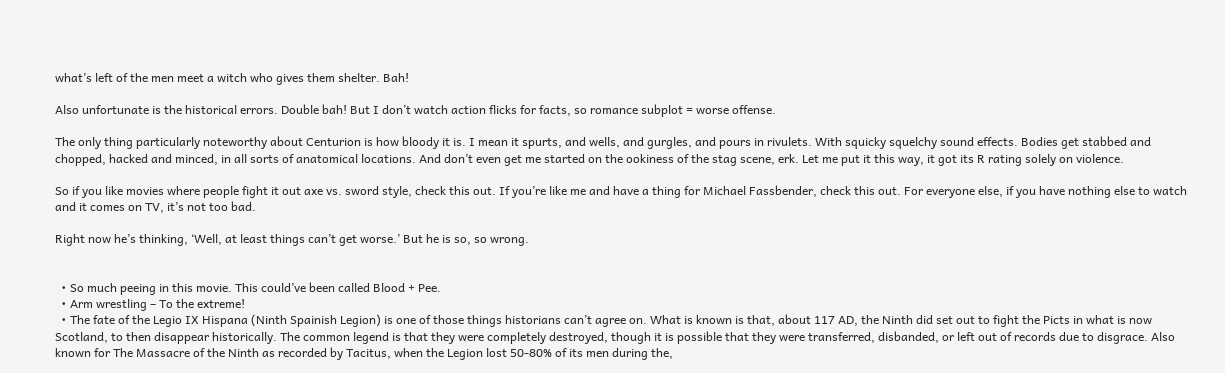what’s left of the men meet a witch who gives them shelter. Bah!

Also unfortunate is the historical errors. Double bah! But I don’t watch action flicks for facts, so romance subplot = worse offense.

The only thing particularly noteworthy about Centurion is how bloody it is. I mean it spurts, and wells, and gurgles, and pours in rivulets. With squicky squelchy sound effects. Bodies get stabbed and chopped, hacked and minced, in all sorts of anatomical locations. And don’t even get me started on the ookiness of the stag scene, erk. Let me put it this way, it got its R rating solely on violence.

So if you like movies where people fight it out axe vs. sword style, check this out. If you’re like me and have a thing for Michael Fassbender, check this out. For everyone else, if you have nothing else to watch and it comes on TV, it’s not too bad.

Right now he’s thinking, ‘Well, at least things can’t get worse.’ But he is so, so wrong.


  • So much peeing in this movie. This could’ve been called Blood + Pee.
  • Arm wrestling – To the extreme!
  • The fate of the Legio IX Hispana (Ninth Spainish Legion) is one of those things historians can’t agree on. What is known is that, about 117 AD, the Ninth did set out to fight the Picts in what is now Scotland, to then disappear historically. The common legend is that they were completely destroyed, though it is possible that they were transferred, disbanded, or left out of records due to disgrace. Also known for The Massacre of the Ninth as recorded by Tacitus, when the Legion lost 50-80% of its men during the,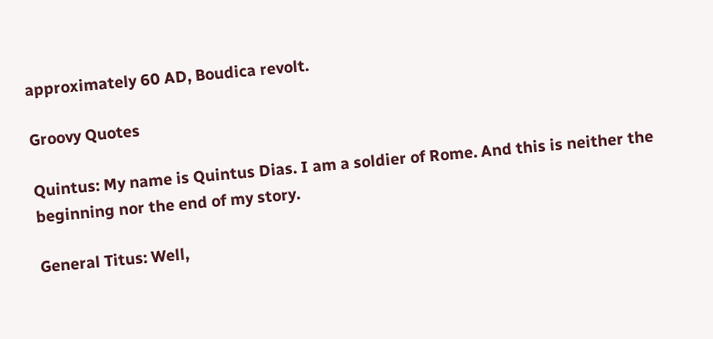approximately 60 AD, Boudica revolt.

Groovy Quotes

Quintus: My name is Quintus Dias. I am a soldier of Rome. And this is neither the beginning nor the end of my story.

General Titus: Well,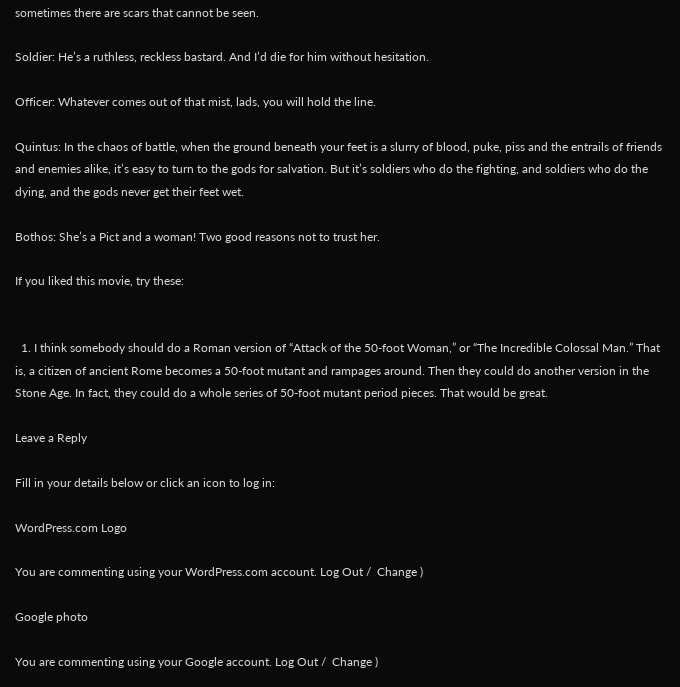sometimes there are scars that cannot be seen.

Soldier: He’s a ruthless, reckless bastard. And I’d die for him without hesitation.

Officer: Whatever comes out of that mist, lads, you will hold the line.

Quintus: In the chaos of battle, when the ground beneath your feet is a slurry of blood, puke, piss and the entrails of friends and enemies alike, it’s easy to turn to the gods for salvation. But it’s soldiers who do the fighting, and soldiers who do the dying, and the gods never get their feet wet.

Bothos: She’s a Pict and a woman! Two good reasons not to trust her.

If you liked this movie, try these:


  1. I think somebody should do a Roman version of “Attack of the 50-foot Woman,” or “The Incredible Colossal Man.” That is, a citizen of ancient Rome becomes a 50-foot mutant and rampages around. Then they could do another version in the Stone Age. In fact, they could do a whole series of 50-foot mutant period pieces. That would be great.

Leave a Reply

Fill in your details below or click an icon to log in:

WordPress.com Logo

You are commenting using your WordPress.com account. Log Out /  Change )

Google photo

You are commenting using your Google account. Log Out /  Change )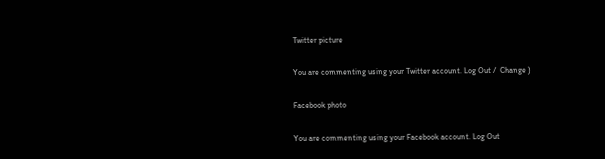Twitter picture

You are commenting using your Twitter account. Log Out /  Change )

Facebook photo

You are commenting using your Facebook account. Log Out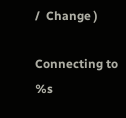/  Change )

Connecting to %s